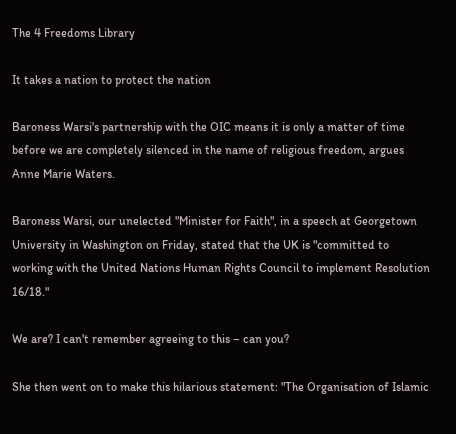The 4 Freedoms Library

It takes a nation to protect the nation

Baroness Warsi's partnership with the OIC means it is only a matter of time before we are completely silenced in the name of religious freedom, argues Anne Marie Waters.

Baroness Warsi, our unelected "Minister for Faith", in a speech at Georgetown University in Washington on Friday, stated that the UK is "committed to working with the United Nations Human Rights Council to implement Resolution 16/18."

We are? I can't remember agreeing to this – can you?

She then went on to make this hilarious statement: "The Organisation of Islamic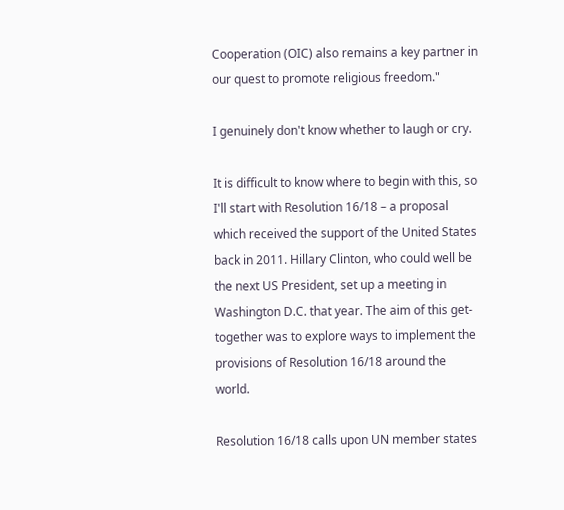Cooperation (OIC) also remains a key partner in our quest to promote religious freedom."

I genuinely don't know whether to laugh or cry.

It is difficult to know where to begin with this, so I'll start with Resolution 16/18 – a proposal which received the support of the United States back in 2011. Hillary Clinton, who could well be the next US President, set up a meeting in Washington D.C. that year. The aim of this get-together was to explore ways to implement the provisions of Resolution 16/18 around the world.

Resolution 16/18 calls upon UN member states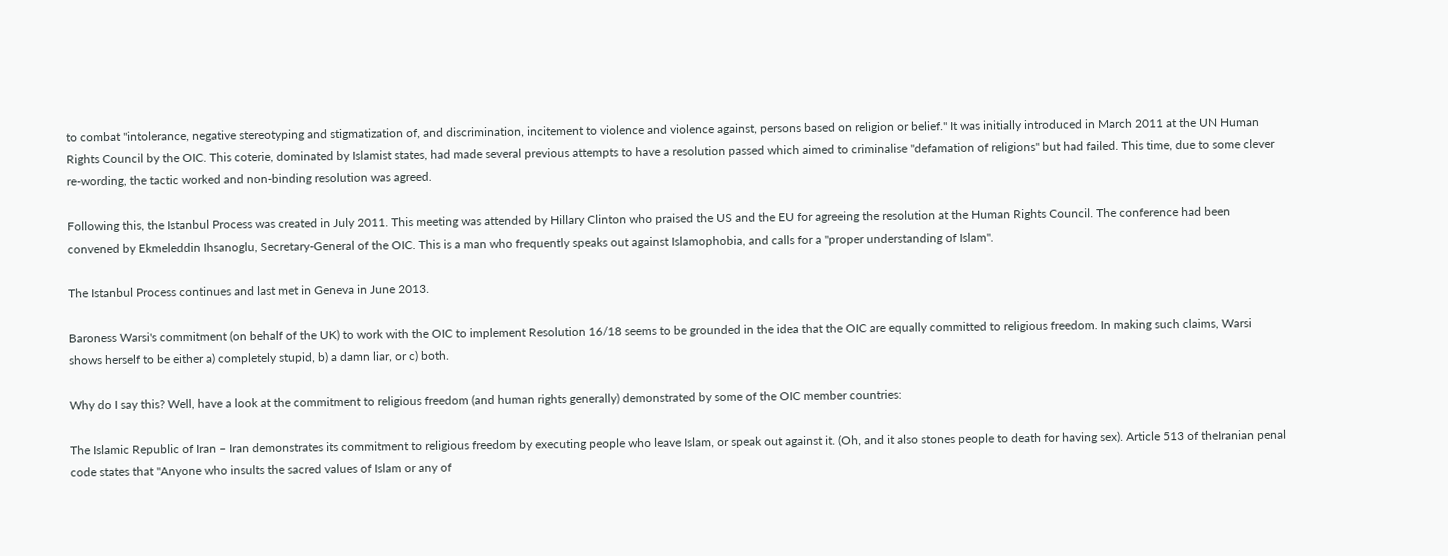to combat "intolerance, negative stereotyping and stigmatization of, and discrimination, incitement to violence and violence against, persons based on religion or belief." It was initially introduced in March 2011 at the UN Human Rights Council by the OIC. This coterie, dominated by Islamist states, had made several previous attempts to have a resolution passed which aimed to criminalise "defamation of religions" but had failed. This time, due to some clever re-wording, the tactic worked and non-binding resolution was agreed.

Following this, the Istanbul Process was created in July 2011. This meeting was attended by Hillary Clinton who praised the US and the EU for agreeing the resolution at the Human Rights Council. The conference had been convened by Ekmeleddin Ihsanoglu, Secretary-General of the OIC. This is a man who frequently speaks out against Islamophobia, and calls for a "proper understanding of Islam".

The Istanbul Process continues and last met in Geneva in June 2013.

Baroness Warsi's commitment (on behalf of the UK) to work with the OIC to implement Resolution 16/18 seems to be grounded in the idea that the OIC are equally committed to religious freedom. In making such claims, Warsi shows herself to be either a) completely stupid, b) a damn liar, or c) both.

Why do I say this? Well, have a look at the commitment to religious freedom (and human rights generally) demonstrated by some of the OIC member countries:

The Islamic Republic of Iran – Iran demonstrates its commitment to religious freedom by executing people who leave Islam, or speak out against it. (Oh, and it also stones people to death for having sex). Article 513 of theIranian penal code states that "Anyone who insults the sacred values of Islam or any of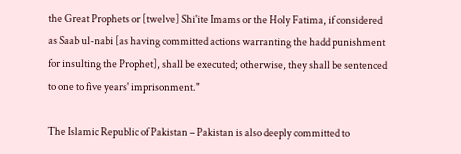the Great Prophets or [twelve] Shi'ite Imams or the Holy Fatima, if considered as Saab ul-nabi [as having committed actions warranting the hadd punishment for insulting the Prophet], shall be executed; otherwise, they shall be sentenced to one to five years' imprisonment."

The Islamic Republic of Pakistan – Pakistan is also deeply committed to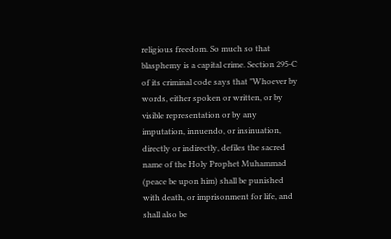religious freedom. So much so that blasphemy is a capital crime. Section 295-C of its criminal code says that "Whoever by words, either spoken or written, or by visible representation or by any imputation, innuendo, or insinuation, directly or indirectly, defiles the sacred name of the Holy Prophet Muhammad (peace be upon him) shall be punished with death, or imprisonment for life, and shall also be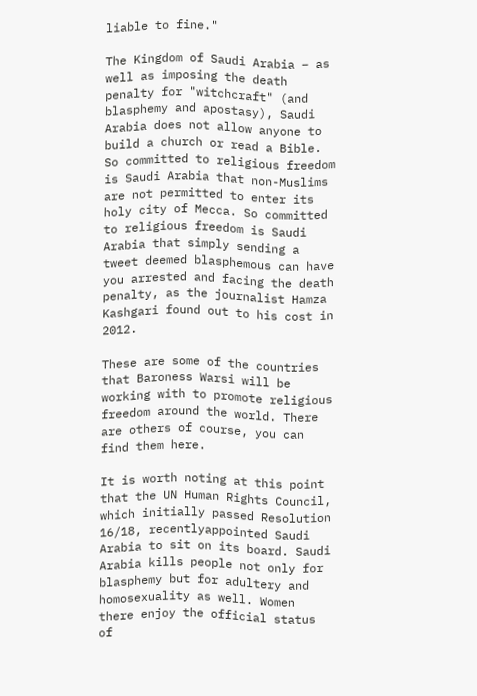liable to fine."

The Kingdom of Saudi Arabia – as well as imposing the death penalty for "witchcraft" (and blasphemy and apostasy), Saudi Arabia does not allow anyone to build a church or read a Bible. So committed to religious freedom is Saudi Arabia that non-Muslims are not permitted to enter its holy city of Mecca. So committed to religious freedom is Saudi Arabia that simply sending a tweet deemed blasphemous can have you arrested and facing the death penalty, as the journalist Hamza Kashgari found out to his cost in 2012.

These are some of the countries that Baroness Warsi will be working with to promote religious freedom around the world. There are others of course, you can find them here.

It is worth noting at this point that the UN Human Rights Council, which initially passed Resolution 16/18, recentlyappointed Saudi Arabia to sit on its board. Saudi Arabia kills people not only for blasphemy but for adultery and homosexuality as well. Women there enjoy the official status of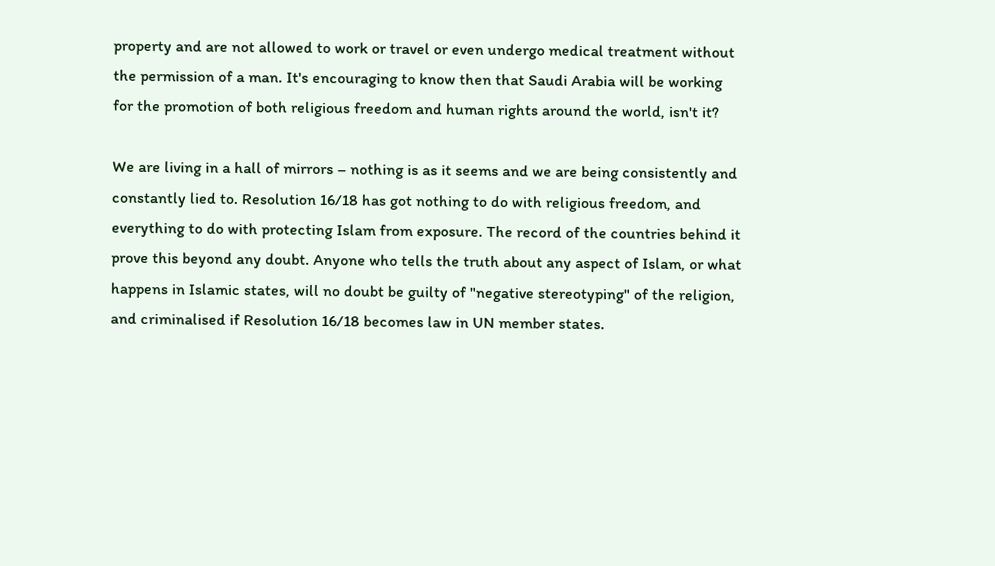property and are not allowed to work or travel or even undergo medical treatment without the permission of a man. It's encouraging to know then that Saudi Arabia will be working for the promotion of both religious freedom and human rights around the world, isn't it?

We are living in a hall of mirrors – nothing is as it seems and we are being consistently and constantly lied to. Resolution 16/18 has got nothing to do with religious freedom, and everything to do with protecting Islam from exposure. The record of the countries behind it prove this beyond any doubt. Anyone who tells the truth about any aspect of Islam, or what happens in Islamic states, will no doubt be guilty of "negative stereotyping" of the religion, and criminalised if Resolution 16/18 becomes law in UN member states.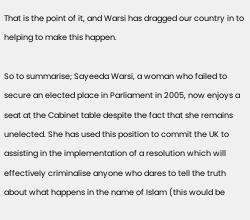That is the point of it, and Warsi has dragged our country in to helping to make this happen.

So to summarise; Sayeeda Warsi, a woman who failed to secure an elected place in Parliament in 2005, now enjoys a seat at the Cabinet table despite the fact that she remains unelected. She has used this position to commit the UK to assisting in the implementation of a resolution which will effectively criminalise anyone who dares to tell the truth about what happens in the name of Islam (this would be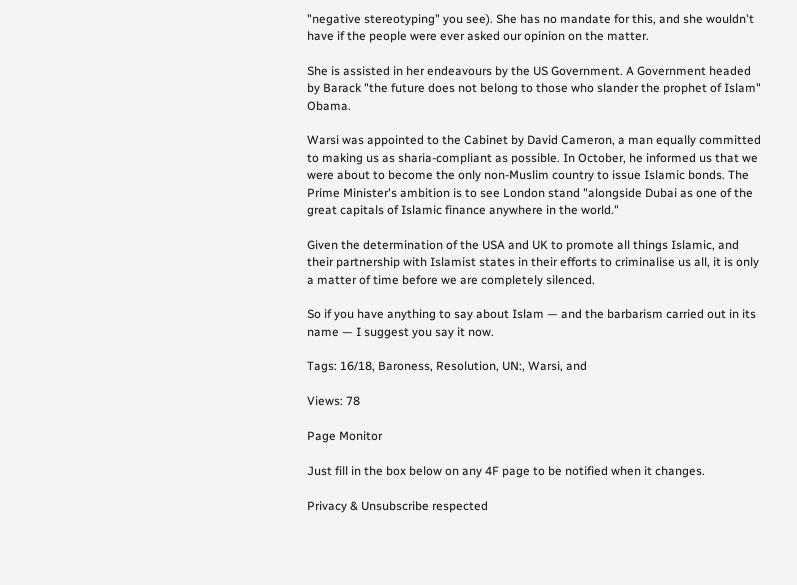"negative stereotyping" you see). She has no mandate for this, and she wouldn't have if the people were ever asked our opinion on the matter.

She is assisted in her endeavours by the US Government. A Government headed by Barack "the future does not belong to those who slander the prophet of Islam" Obama.

Warsi was appointed to the Cabinet by David Cameron, a man equally committed to making us as sharia-compliant as possible. In October, he informed us that we were about to become the only non-Muslim country to issue Islamic bonds. The Prime Minister's ambition is to see London stand "alongside Dubai as one of the great capitals of Islamic finance anywhere in the world."

Given the determination of the USA and UK to promote all things Islamic, and their partnership with Islamist states in their efforts to criminalise us all, it is only a matter of time before we are completely silenced.

So if you have anything to say about Islam — and the barbarism carried out in its name — I suggest you say it now.

Tags: 16/18, Baroness, Resolution, UN:, Warsi, and

Views: 78

Page Monitor

Just fill in the box below on any 4F page to be notified when it changes.

Privacy & Unsubscribe respected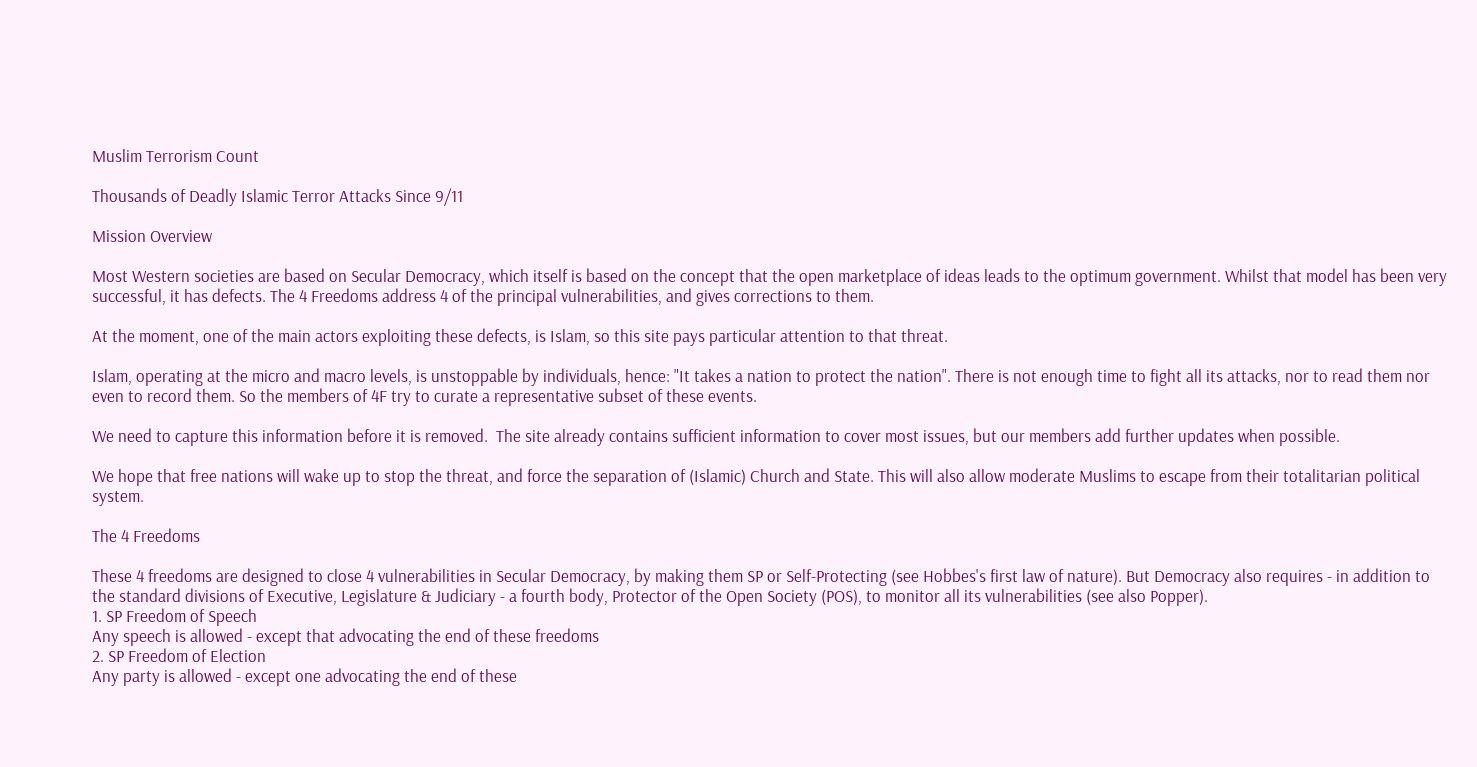Muslim Terrorism Count

Thousands of Deadly Islamic Terror Attacks Since 9/11

Mission Overview

Most Western societies are based on Secular Democracy, which itself is based on the concept that the open marketplace of ideas leads to the optimum government. Whilst that model has been very successful, it has defects. The 4 Freedoms address 4 of the principal vulnerabilities, and gives corrections to them.

At the moment, one of the main actors exploiting these defects, is Islam, so this site pays particular attention to that threat.

Islam, operating at the micro and macro levels, is unstoppable by individuals, hence: "It takes a nation to protect the nation". There is not enough time to fight all its attacks, nor to read them nor even to record them. So the members of 4F try to curate a representative subset of these events.

We need to capture this information before it is removed.  The site already contains sufficient information to cover most issues, but our members add further updates when possible.

We hope that free nations will wake up to stop the threat, and force the separation of (Islamic) Church and State. This will also allow moderate Muslims to escape from their totalitarian political system.

The 4 Freedoms

These 4 freedoms are designed to close 4 vulnerabilities in Secular Democracy, by making them SP or Self-Protecting (see Hobbes's first law of nature). But Democracy also requires - in addition to the standard divisions of Executive, Legislature & Judiciary - a fourth body, Protector of the Open Society (POS), to monitor all its vulnerabilities (see also Popper).
1. SP Freedom of Speech
Any speech is allowed - except that advocating the end of these freedoms
2. SP Freedom of Election
Any party is allowed - except one advocating the end of these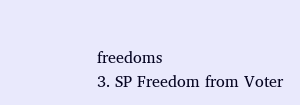freedoms
3. SP Freedom from Voter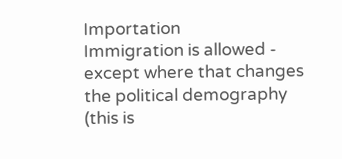Importation
Immigration is allowed - except where that changes the political demography (this is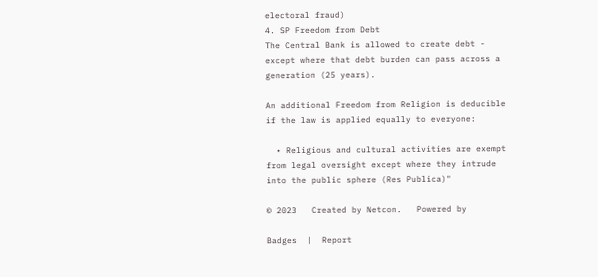electoral fraud)
4. SP Freedom from Debt
The Central Bank is allowed to create debt - except where that debt burden can pass across a generation (25 years).

An additional Freedom from Religion is deducible if the law is applied equally to everyone:

  • Religious and cultural activities are exempt from legal oversight except where they intrude into the public sphere (Res Publica)"

© 2023   Created by Netcon.   Powered by

Badges  |  Report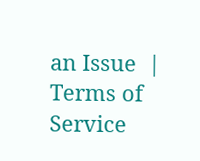an Issue  |  Terms of Service